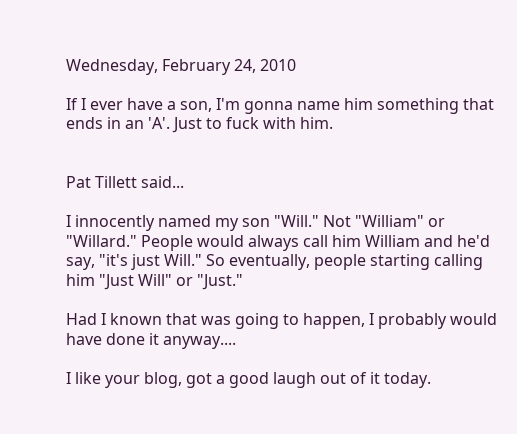Wednesday, February 24, 2010

If I ever have a son, I'm gonna name him something that ends in an 'A'. Just to fuck with him.


Pat Tillett said...

I innocently named my son "Will." Not "William" or "Willard." People would always call him William and he'd say, "it's just Will." So eventually, people starting calling him "Just Will" or "Just."

Had I known that was going to happen, I probably would have done it anyway....

I like your blog, got a good laugh out of it today.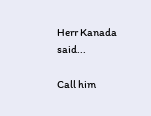Herr Kanada said...

Call him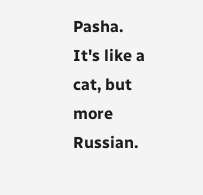Pasha.
It's like a cat, but more Russian.